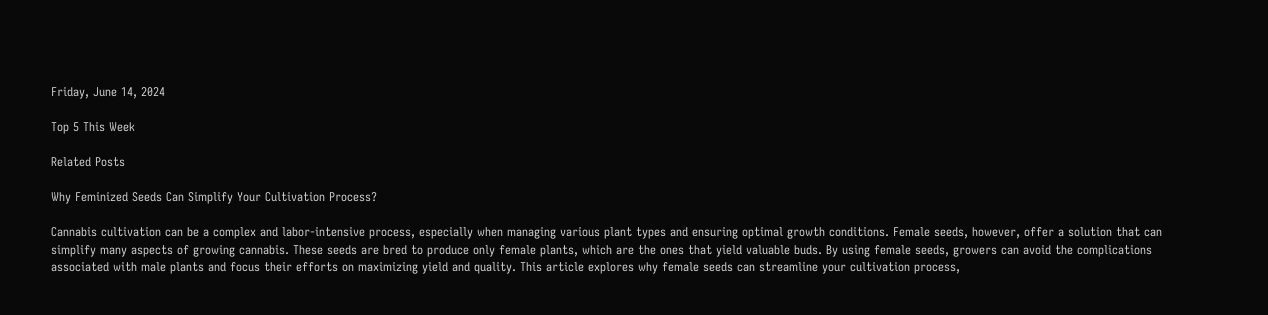Friday, June 14, 2024

Top 5 This Week

Related Posts

Why Feminized Seeds Can Simplify Your Cultivation Process?

Cannabis cultivation can be a complex and labor-intensive process, especially when managing various plant types and ensuring optimal growth conditions. Female seeds, however, offer a solution that can simplify many aspects of growing cannabis. These seeds are bred to produce only female plants, which are the ones that yield valuable buds. By using female seeds, growers can avoid the complications associated with male plants and focus their efforts on maximizing yield and quality. This article explores why female seeds can streamline your cultivation process,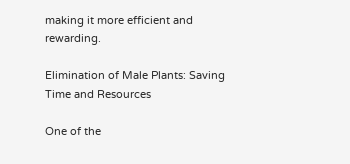making it more efficient and rewarding.

Elimination of Male Plants: Saving Time and Resources

One of the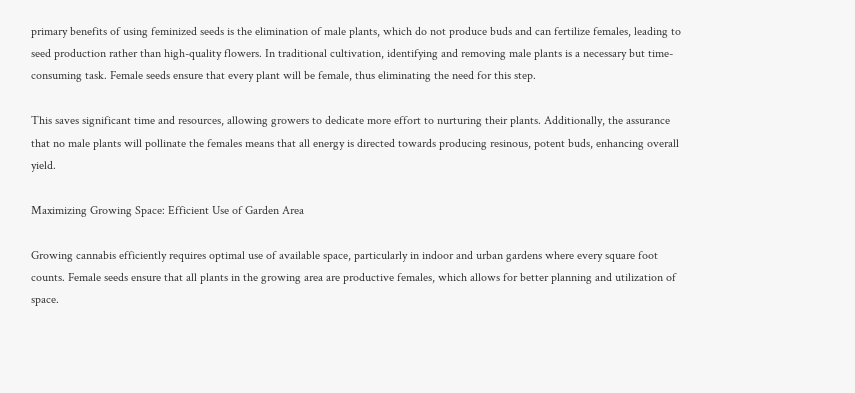primary benefits of using feminized seeds is the elimination of male plants, which do not produce buds and can fertilize females, leading to seed production rather than high-quality flowers. In traditional cultivation, identifying and removing male plants is a necessary but time-consuming task. Female seeds ensure that every plant will be female, thus eliminating the need for this step.

This saves significant time and resources, allowing growers to dedicate more effort to nurturing their plants. Additionally, the assurance that no male plants will pollinate the females means that all energy is directed towards producing resinous, potent buds, enhancing overall yield.

Maximizing Growing Space: Efficient Use of Garden Area

Growing cannabis efficiently requires optimal use of available space, particularly in indoor and urban gardens where every square foot counts. Female seeds ensure that all plants in the growing area are productive females, which allows for better planning and utilization of space.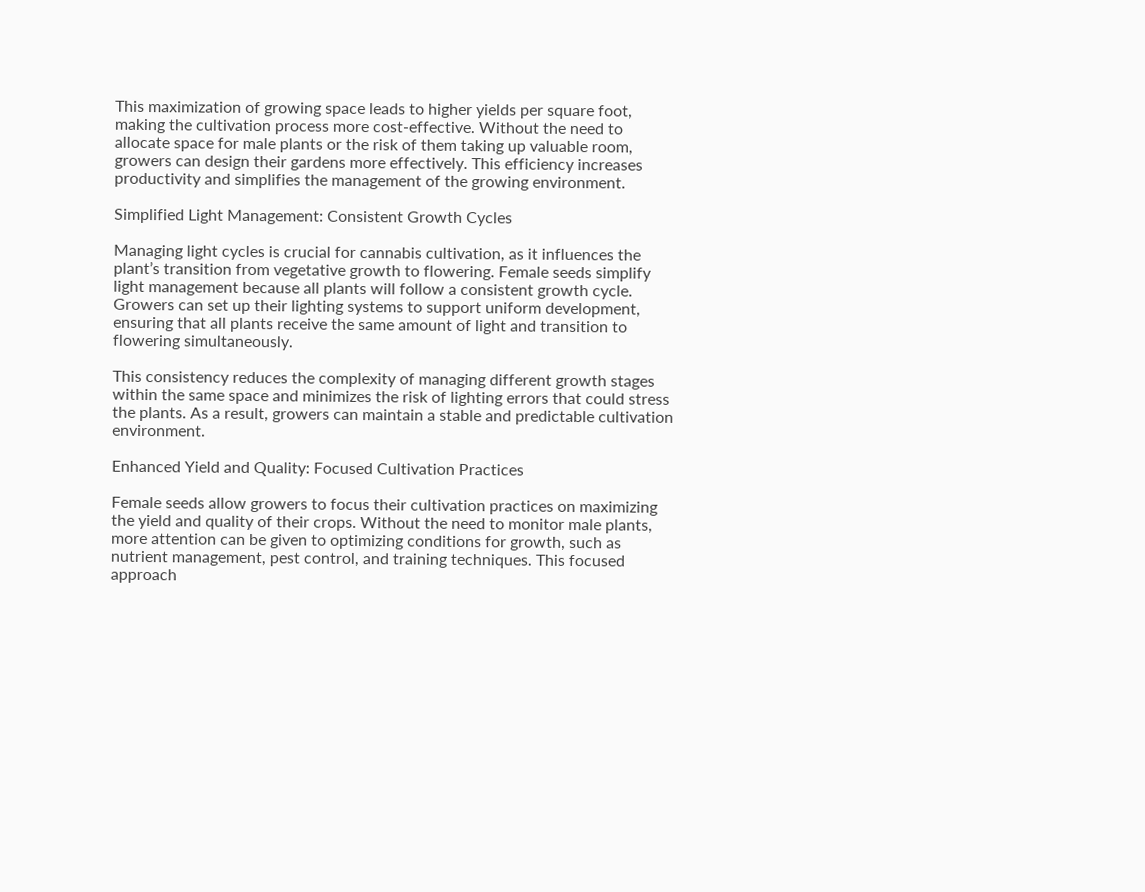This maximization of growing space leads to higher yields per square foot, making the cultivation process more cost-effective. Without the need to allocate space for male plants or the risk of them taking up valuable room, growers can design their gardens more effectively. This efficiency increases productivity and simplifies the management of the growing environment.

Simplified Light Management: Consistent Growth Cycles

Managing light cycles is crucial for cannabis cultivation, as it influences the plant’s transition from vegetative growth to flowering. Female seeds simplify light management because all plants will follow a consistent growth cycle. Growers can set up their lighting systems to support uniform development, ensuring that all plants receive the same amount of light and transition to flowering simultaneously.

This consistency reduces the complexity of managing different growth stages within the same space and minimizes the risk of lighting errors that could stress the plants. As a result, growers can maintain a stable and predictable cultivation environment.

Enhanced Yield and Quality: Focused Cultivation Practices

Female seeds allow growers to focus their cultivation practices on maximizing the yield and quality of their crops. Without the need to monitor male plants, more attention can be given to optimizing conditions for growth, such as nutrient management, pest control, and training techniques. This focused approach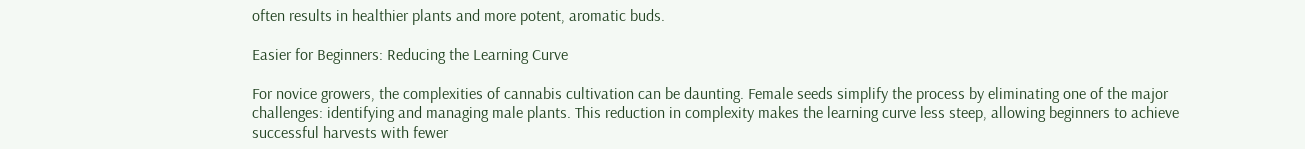often results in healthier plants and more potent, aromatic buds.

Easier for Beginners: Reducing the Learning Curve

For novice growers, the complexities of cannabis cultivation can be daunting. Female seeds simplify the process by eliminating one of the major challenges: identifying and managing male plants. This reduction in complexity makes the learning curve less steep, allowing beginners to achieve successful harvests with fewer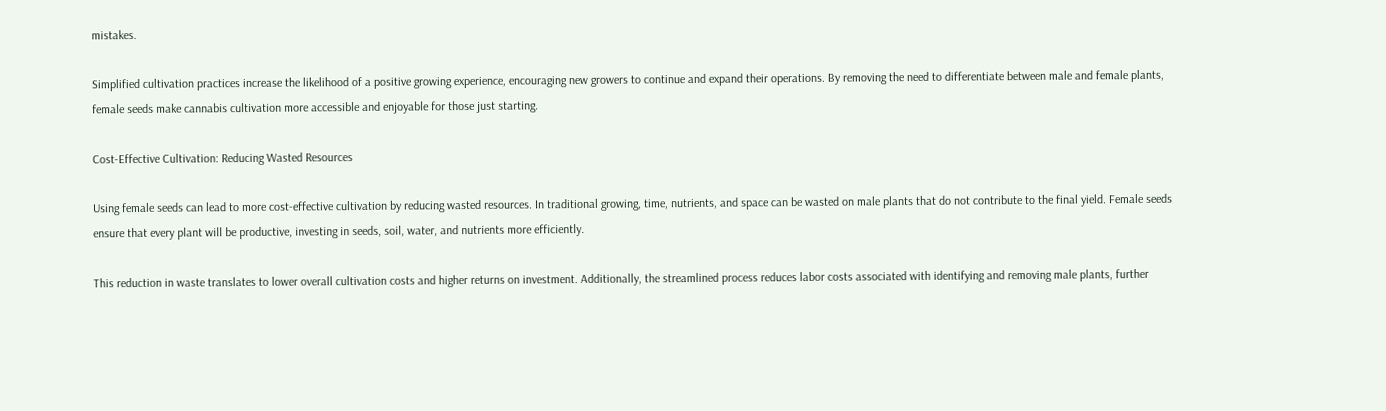mistakes.

Simplified cultivation practices increase the likelihood of a positive growing experience, encouraging new growers to continue and expand their operations. By removing the need to differentiate between male and female plants, female seeds make cannabis cultivation more accessible and enjoyable for those just starting.

Cost-Effective Cultivation: Reducing Wasted Resources

Using female seeds can lead to more cost-effective cultivation by reducing wasted resources. In traditional growing, time, nutrients, and space can be wasted on male plants that do not contribute to the final yield. Female seeds ensure that every plant will be productive, investing in seeds, soil, water, and nutrients more efficiently.

This reduction in waste translates to lower overall cultivation costs and higher returns on investment. Additionally, the streamlined process reduces labor costs associated with identifying and removing male plants, further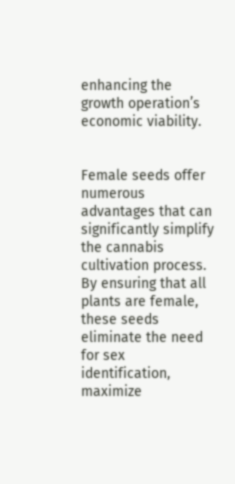enhancing the growth operation’s economic viability.


Female seeds offer numerous advantages that can significantly simplify the cannabis cultivation process. By ensuring that all plants are female, these seeds eliminate the need for sex identification, maximize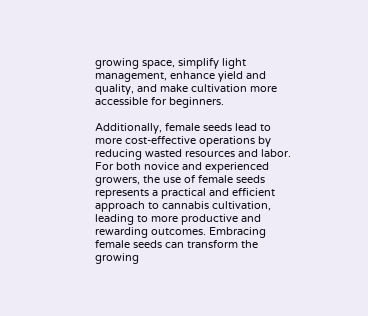growing space, simplify light management, enhance yield and quality, and make cultivation more accessible for beginners.

Additionally, female seeds lead to more cost-effective operations by reducing wasted resources and labor. For both novice and experienced growers, the use of female seeds represents a practical and efficient approach to cannabis cultivation, leading to more productive and rewarding outcomes. Embracing female seeds can transform the growing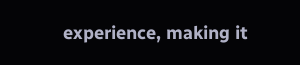experience, making it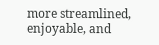more streamlined, enjoyable, and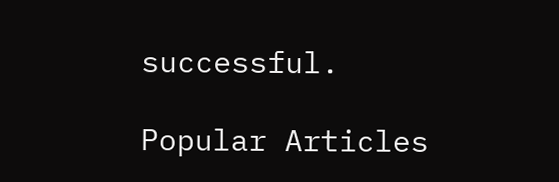successful.

Popular Articles